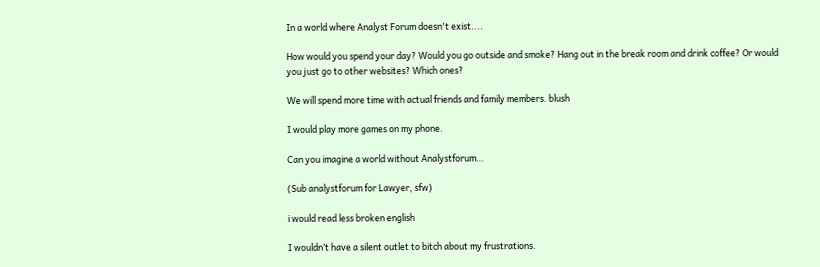In a world where Analyst Forum doesn't exist....

How would you spend your day? Would you go outside and smoke? Hang out in the break room and drink coffee? Or would you just go to other websites? Which ones?

We will spend more time with actual friends and family members. blush

I would play more games on my phone.

Can you imagine a world without Analystforum…

(Sub analystforum for Lawyer, sfw)

i would read less broken english

I wouldn’t have a silent outlet to bitch about my frustrations.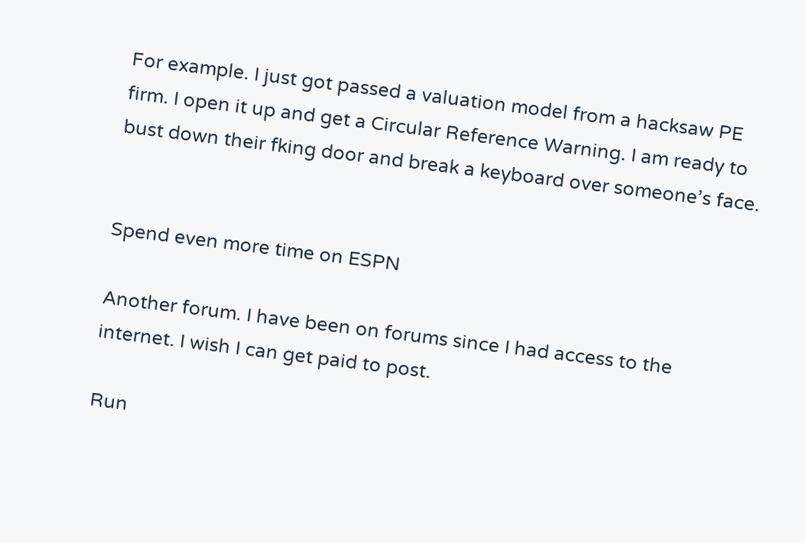For example. I just got passed a valuation model from a hacksaw PE firm. I open it up and get a Circular Reference Warning. I am ready to bust down their fking door and break a keyboard over someone’s face.


Spend even more time on ESPN

Another forum. I have been on forums since I had access to the internet. I wish I can get paid to post.

Run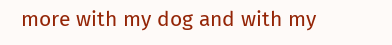more with my dog and with my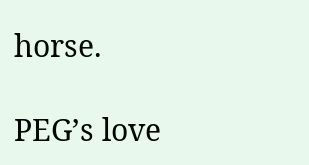horse.

PEG’s love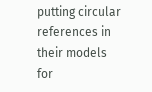putting circular references in their models for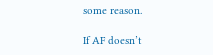some reason.

If AF doesn’t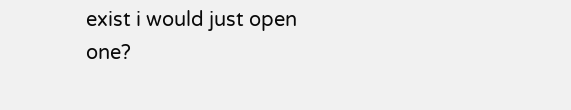exist i would just open one?